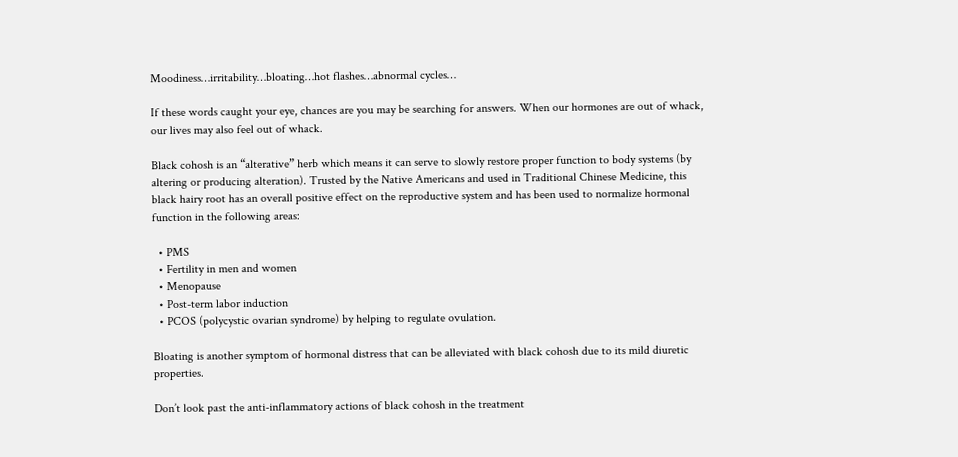Moodiness…irritability…bloating…hot flashes…abnormal cycles…

If these words caught your eye, chances are you may be searching for answers. When our hormones are out of whack, our lives may also feel out of whack.

Black cohosh is an “alterative” herb which means it can serve to slowly restore proper function to body systems (by altering or producing alteration). Trusted by the Native Americans and used in Traditional Chinese Medicine, this black hairy root has an overall positive effect on the reproductive system and has been used to normalize hormonal function in the following areas:

  • PMS
  • Fertility in men and women
  • Menopause
  • Post-term labor induction
  • PCOS (polycystic ovarian syndrome) by helping to regulate ovulation.

Bloating is another symptom of hormonal distress that can be alleviated with black cohosh due to its mild diuretic properties.

Don’t look past the anti-inflammatory actions of black cohosh in the treatment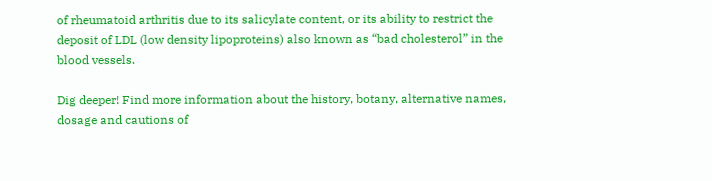of rheumatoid arthritis due to its salicylate content, or its ability to restrict the deposit of LDL (low density lipoproteins) also known as “bad cholesterol” in the blood vessels.

Dig deeper! Find more information about the history, botany, alternative names, dosage and cautions of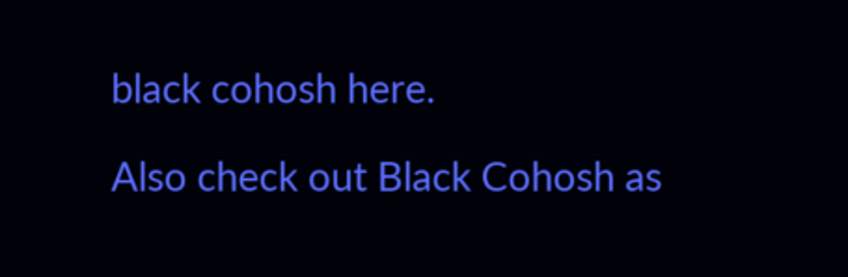black cohosh here.

Also check out Black Cohosh as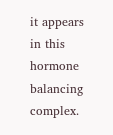it appears in this hormone balancing complex.